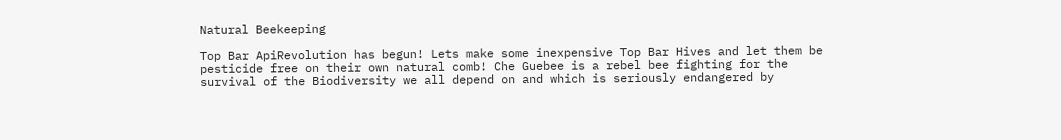Natural Beekeeping

Top Bar ApiRevolution has begun! Lets make some inexpensive Top Bar Hives and let them be pesticide free on their own natural comb! Che Guebee is a rebel bee fighting for the survival of the Biodiversity we all depend on and which is seriously endangered by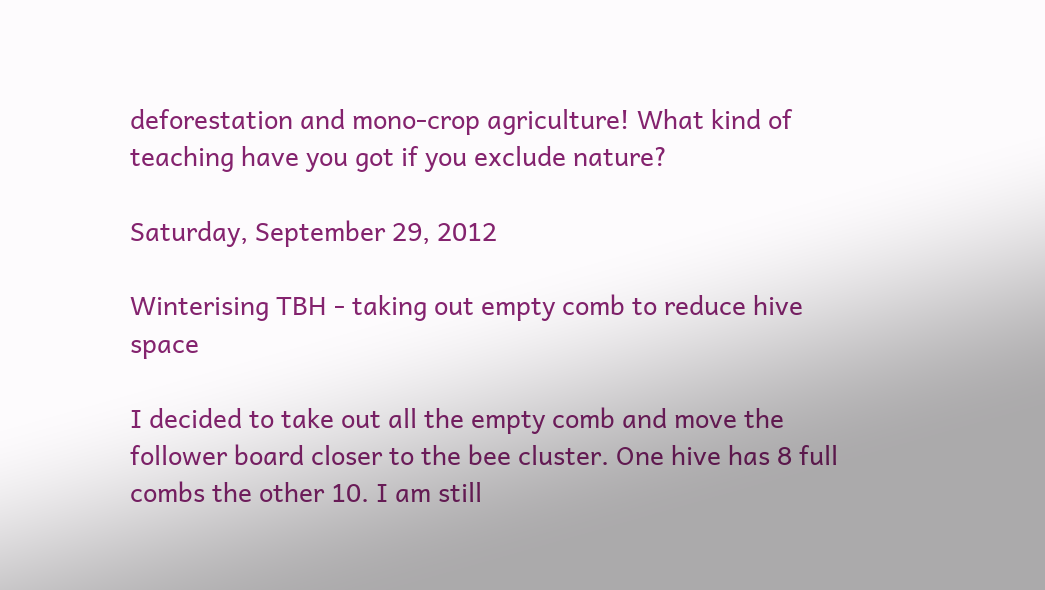deforestation and mono-crop agriculture! What kind of teaching have you got if you exclude nature?

Saturday, September 29, 2012

Winterising TBH - taking out empty comb to reduce hive space

I decided to take out all the empty comb and move the follower board closer to the bee cluster. One hive has 8 full combs the other 10. I am still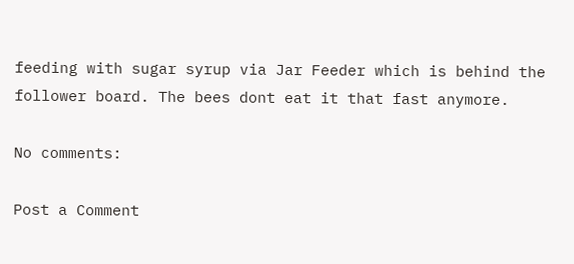feeding with sugar syrup via Jar Feeder which is behind the follower board. The bees dont eat it that fast anymore.

No comments:

Post a Comment